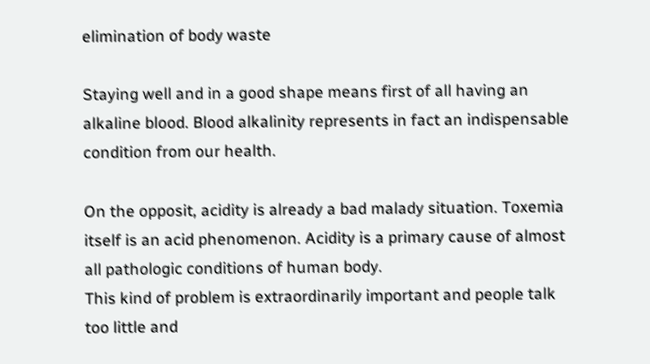elimination of body waste

Staying well and in a good shape means first of all having an alkaline blood. Blood alkalinity represents in fact an indispensable condition from our health.

On the opposit, acidity is already a bad malady situation. Toxemia itself is an acid phenomenon. Acidity is a primary cause of almost all pathologic conditions of human body.
This kind of problem is extraordinarily important and people talk too little and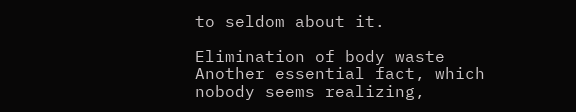to seldom about it.

Elimination of body waste
Another essential fact, which nobody seems realizing,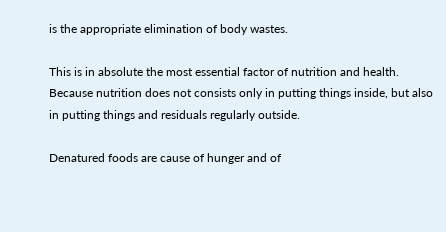is the appropriate elimination of body wastes.

This is in absolute the most essential factor of nutrition and health. Because nutrition does not consists only in putting things inside, but also in putting things and residuals regularly outside.

Denatured foods are cause of hunger and of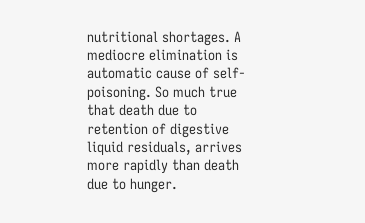nutritional shortages. A mediocre elimination is automatic cause of self-poisoning. So much true that death due to retention of digestive liquid residuals, arrives more rapidly than death due to hunger.